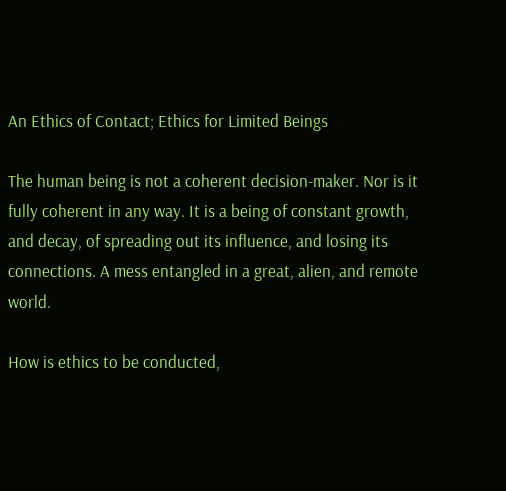An Ethics of Contact; Ethics for Limited Beings

The human being is not a coherent decision-maker. Nor is it fully coherent in any way. It is a being of constant growth, and decay, of spreading out its influence, and losing its connections. A mess entangled in a great, alien, and remote world.

How is ethics to be conducted,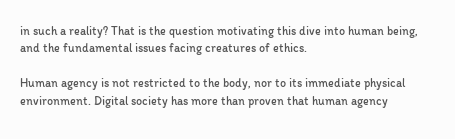in such a reality? That is the question motivating this dive into human being, and the fundamental issues facing creatures of ethics.

Human agency is not restricted to the body, nor to its immediate physical environment. Digital society has more than proven that human agency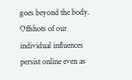goes beyond the body. Offshots of our individual influences persist online even as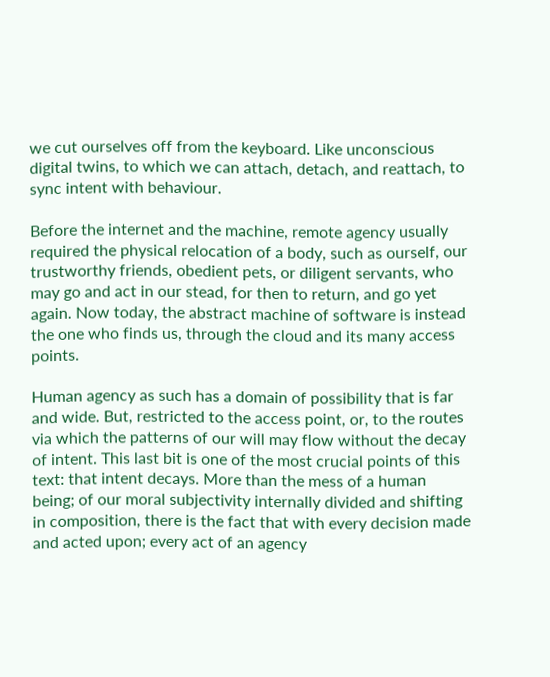we cut ourselves off from the keyboard. Like unconscious digital twins, to which we can attach, detach, and reattach, to sync intent with behaviour.

Before the internet and the machine, remote agency usually required the physical relocation of a body, such as ourself, our trustworthy friends, obedient pets, or diligent servants, who may go and act in our stead, for then to return, and go yet again. Now today, the abstract machine of software is instead the one who finds us, through the cloud and its many access points.

Human agency as such has a domain of possibility that is far and wide. But, restricted to the access point, or, to the routes via which the patterns of our will may flow without the decay of intent. This last bit is one of the most crucial points of this text: that intent decays. More than the mess of a human being; of our moral subjectivity internally divided and shifting in composition, there is the fact that with every decision made and acted upon; every act of an agency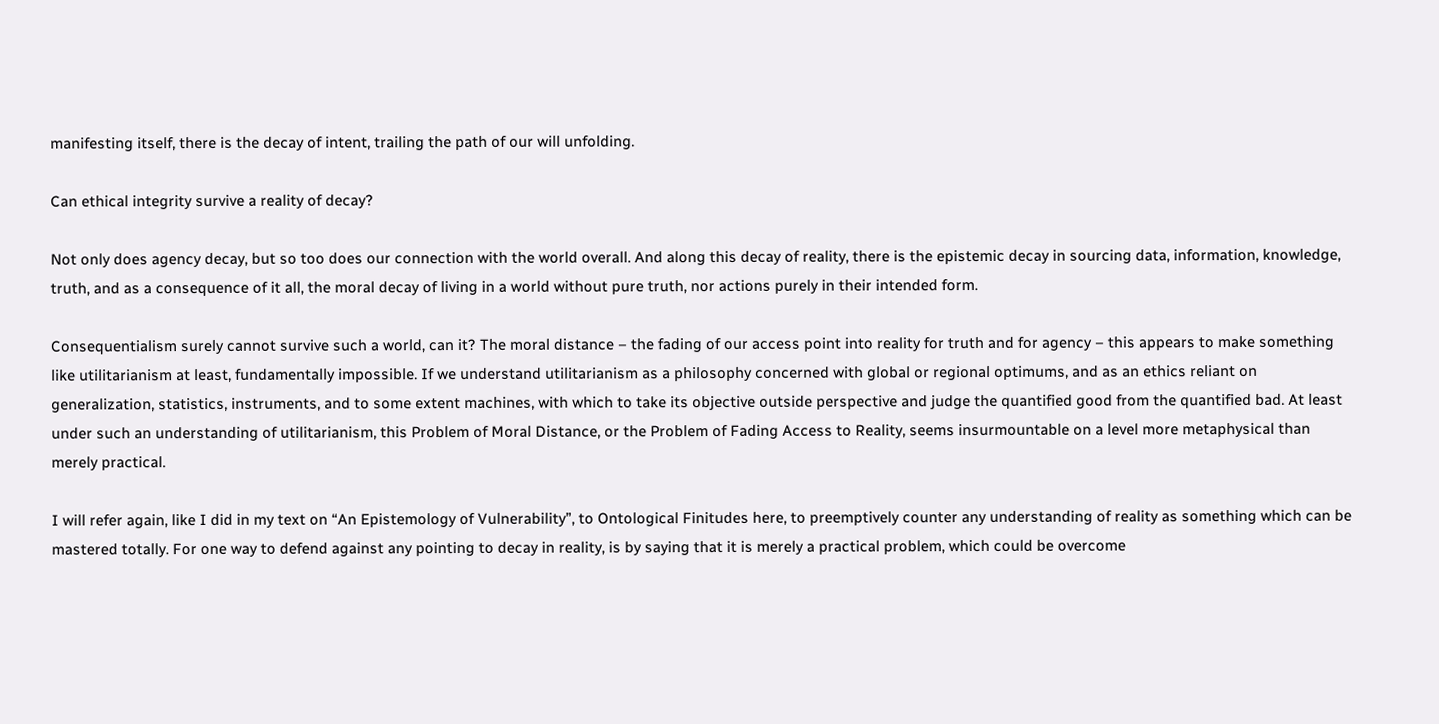manifesting itself, there is the decay of intent, trailing the path of our will unfolding.

Can ethical integrity survive a reality of decay?

Not only does agency decay, but so too does our connection with the world overall. And along this decay of reality, there is the epistemic decay in sourcing data, information, knowledge, truth, and as a consequence of it all, the moral decay of living in a world without pure truth, nor actions purely in their intended form.

Consequentialism surely cannot survive such a world, can it? The moral distance – the fading of our access point into reality for truth and for agency – this appears to make something like utilitarianism at least, fundamentally impossible. If we understand utilitarianism as a philosophy concerned with global or regional optimums, and as an ethics reliant on generalization, statistics, instruments, and to some extent machines, with which to take its objective outside perspective and judge the quantified good from the quantified bad. At least under such an understanding of utilitarianism, this Problem of Moral Distance, or the Problem of Fading Access to Reality, seems insurmountable on a level more metaphysical than merely practical.

I will refer again, like I did in my text on “An Epistemology of Vulnerability”, to Ontological Finitudes here, to preemptively counter any understanding of reality as something which can be mastered totally. For one way to defend against any pointing to decay in reality, is by saying that it is merely a practical problem, which could be overcome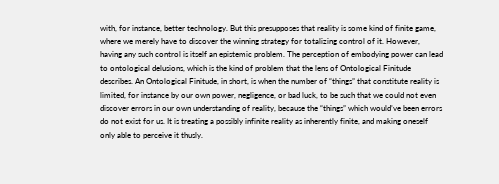with, for instance, better technology. But this presupposes that reality is some kind of finite game, where we merely have to discover the winning strategy for totalizing control of it. However, having any such control is itself an epistemic problem. The perception of embodying power can lead to ontological delusions, which is the kind of problem that the lens of Ontological Finitude describes. An Ontological Finitude, in short, is when the number of “things” that constitute reality is limited, for instance by our own power, negligence, or bad luck, to be such that we could not even discover errors in our own understanding of reality, because the “things” which would’ve been errors do not exist for us. It is treating a possibly infinite reality as inherently finite, and making oneself only able to perceive it thusly.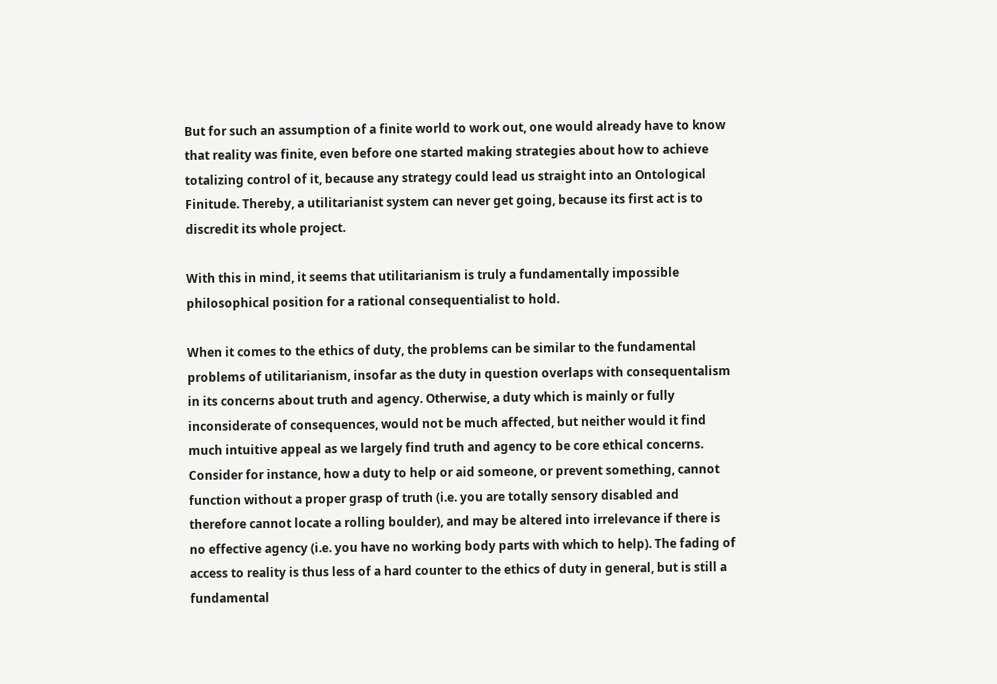But for such an assumption of a finite world to work out, one would already have to know that reality was finite, even before one started making strategies about how to achieve totalizing control of it, because any strategy could lead us straight into an Ontological Finitude. Thereby, a utilitarianist system can never get going, because its first act is to discredit its whole project.

With this in mind, it seems that utilitarianism is truly a fundamentally impossible philosophical position for a rational consequentialist to hold.

When it comes to the ethics of duty, the problems can be similar to the fundamental problems of utilitarianism, insofar as the duty in question overlaps with consequentalism in its concerns about truth and agency. Otherwise, a duty which is mainly or fully inconsiderate of consequences, would not be much affected, but neither would it find much intuitive appeal as we largely find truth and agency to be core ethical concerns. Consider for instance, how a duty to help or aid someone, or prevent something, cannot function without a proper grasp of truth (i.e. you are totally sensory disabled and therefore cannot locate a rolling boulder), and may be altered into irrelevance if there is no effective agency (i.e. you have no working body parts with which to help). The fading of access to reality is thus less of a hard counter to the ethics of duty in general, but is still a fundamental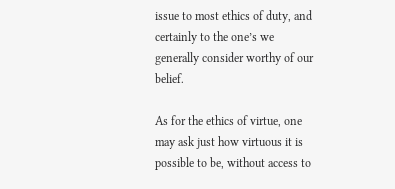issue to most ethics of duty, and certainly to the one’s we generally consider worthy of our belief.

As for the ethics of virtue, one may ask just how virtuous it is possible to be, without access to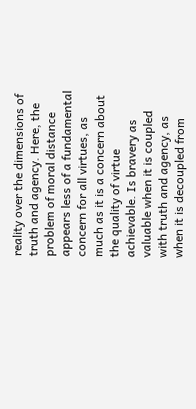reality over the dimensions of truth and agency. Here, the problem of moral distance appears less of a fundamental concern for all virtues, as much as it is a concern about the quality of virtue achievable. Is bravery as valuable when it is coupled with truth and agency, as when it is decoupled from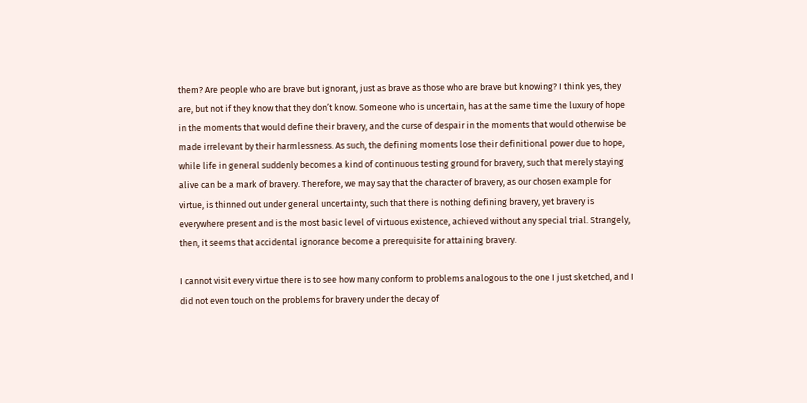them? Are people who are brave but ignorant, just as brave as those who are brave but knowing? I think yes, they are, but not if they know that they don’t know. Someone who is uncertain, has at the same time the luxury of hope in the moments that would define their bravery, and the curse of despair in the moments that would otherwise be made irrelevant by their harmlessness. As such, the defining moments lose their definitional power due to hope, while life in general suddenly becomes a kind of continuous testing ground for bravery, such that merely staying alive can be a mark of bravery. Therefore, we may say that the character of bravery, as our chosen example for virtue, is thinned out under general uncertainty, such that there is nothing defining bravery, yet bravery is everywhere present and is the most basic level of virtuous existence, achieved without any special trial. Strangely, then, it seems that accidental ignorance become a prerequisite for attaining bravery.

I cannot visit every virtue there is to see how many conform to problems analogous to the one I just sketched, and I did not even touch on the problems for bravery under the decay of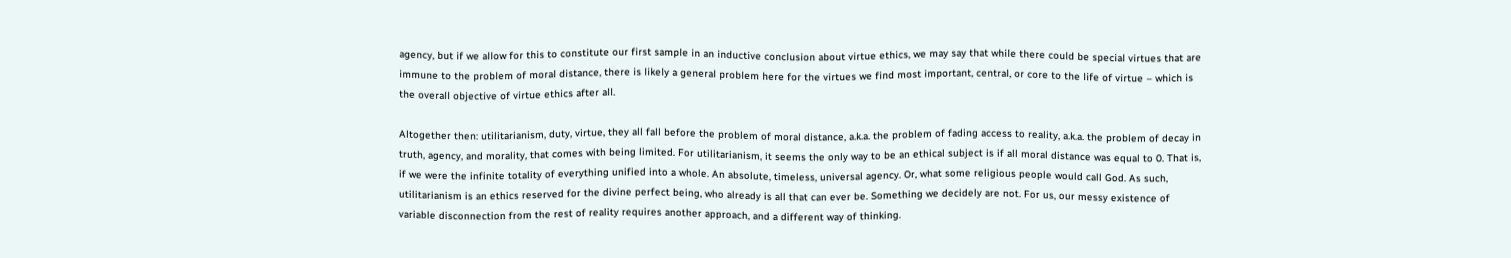agency, but if we allow for this to constitute our first sample in an inductive conclusion about virtue ethics, we may say that while there could be special virtues that are immune to the problem of moral distance, there is likely a general problem here for the virtues we find most important, central, or core to the life of virtue – which is the overall objective of virtue ethics after all.

Altogether then: utilitarianism, duty, virtue, they all fall before the problem of moral distance, a.k.a. the problem of fading access to reality, a.k.a. the problem of decay in truth, agency, and morality, that comes with being limited. For utilitarianism, it seems the only way to be an ethical subject is if all moral distance was equal to 0. That is, if we were the infinite totality of everything unified into a whole. An absolute, timeless, universal agency. Or, what some religious people would call God. As such, utilitarianism is an ethics reserved for the divine perfect being, who already is all that can ever be. Something we decidely are not. For us, our messy existence of variable disconnection from the rest of reality requires another approach, and a different way of thinking.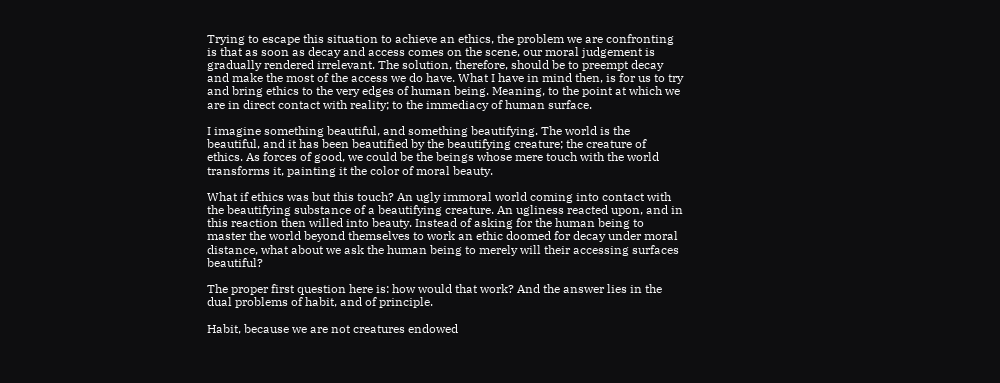Trying to escape this situation to achieve an ethics, the problem we are confronting is that as soon as decay and access comes on the scene, our moral judgement is gradually rendered irrelevant. The solution, therefore, should be to preempt decay and make the most of the access we do have. What I have in mind then, is for us to try and bring ethics to the very edges of human being. Meaning, to the point at which we are in direct contact with reality; to the immediacy of human surface.

I imagine something beautiful, and something beautifying. The world is the beautiful, and it has been beautified by the beautifying creature; the creature of ethics. As forces of good, we could be the beings whose mere touch with the world transforms it, painting it the color of moral beauty.

What if ethics was but this touch? An ugly immoral world coming into contact with the beautifying substance of a beautifying creature. An ugliness reacted upon, and in this reaction then willed into beauty. Instead of asking for the human being to master the world beyond themselves to work an ethic doomed for decay under moral distance, what about we ask the human being to merely will their accessing surfaces beautiful?

The proper first question here is: how would that work? And the answer lies in the dual problems of habit, and of principle.

Habit, because we are not creatures endowed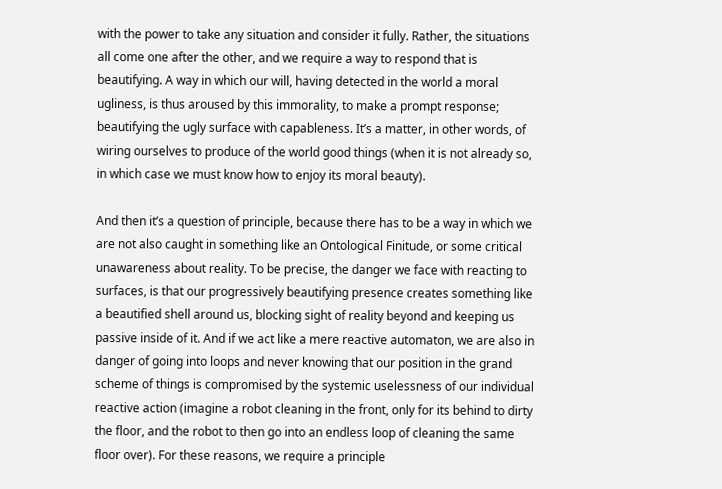with the power to take any situation and consider it fully. Rather, the situations all come one after the other, and we require a way to respond that is beautifying. A way in which our will, having detected in the world a moral ugliness, is thus aroused by this immorality, to make a prompt response; beautifying the ugly surface with capableness. It’s a matter, in other words, of wiring ourselves to produce of the world good things (when it is not already so, in which case we must know how to enjoy its moral beauty).

And then it’s a question of principle, because there has to be a way in which we are not also caught in something like an Ontological Finitude, or some critical unawareness about reality. To be precise, the danger we face with reacting to surfaces, is that our progressively beautifying presence creates something like a beautified shell around us, blocking sight of reality beyond and keeping us passive inside of it. And if we act like a mere reactive automaton, we are also in danger of going into loops and never knowing that our position in the grand scheme of things is compromised by the systemic uselessness of our individual reactive action (imagine a robot cleaning in the front, only for its behind to dirty the floor, and the robot to then go into an endless loop of cleaning the same floor over). For these reasons, we require a principle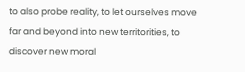to also probe reality, to let ourselves move far and beyond into new territorities, to discover new moral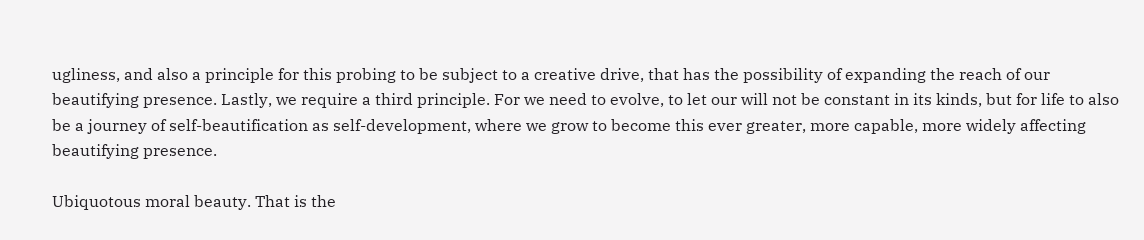ugliness, and also a principle for this probing to be subject to a creative drive, that has the possibility of expanding the reach of our beautifying presence. Lastly, we require a third principle. For we need to evolve, to let our will not be constant in its kinds, but for life to also be a journey of self-beautification as self-development, where we grow to become this ever greater, more capable, more widely affecting beautifying presence.

Ubiquotous moral beauty. That is the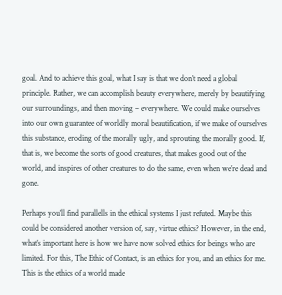goal. And to achieve this goal, what I say is that we don’t need a global principle. Rather, we can accomplish beauty everywhere, merely by beautifying our surroundings, and then moving – everywhere. We could make ourselves into our own guarantee of worldly moral beautification, if we make of ourselves this substance, eroding of the morally ugly, and sprouting the morally good. If, that is, we become the sorts of good creatures, that makes good out of the world, and inspires of other creatures to do the same, even when we’re dead and gone.

Perhaps you’ll find parallells in the ethical systems I just refuted. Maybe this could be considered another version of, say, virtue ethics? However, in the end, what’s important here is how we have now solved ethics for beings who are limited. For this, The Ethic of Contact, is an ethics for you, and an ethics for me. This is the ethics of a world made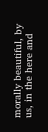morally beautiful, by us, in the here and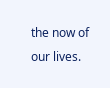the now of our lives.